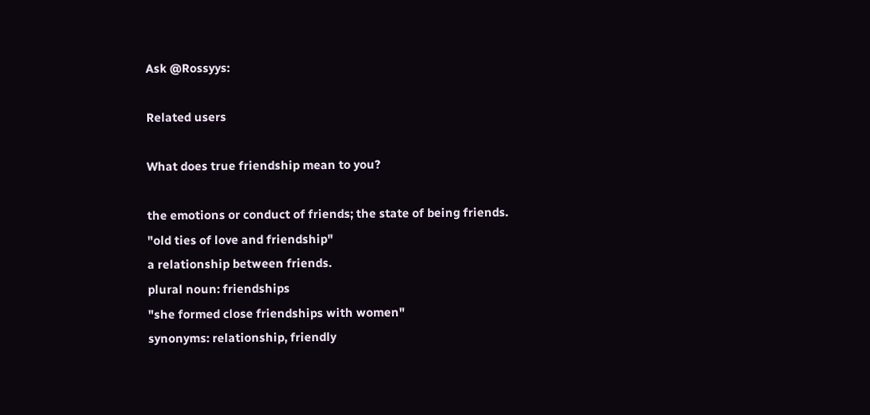Ask @Rossyys:

Related users

What does true friendship mean to you?

the emotions or conduct of friends; the state of being friends.
"old ties of love and friendship"
a relationship between friends.
plural noun: friendships
"she formed close friendships with women"
synonyms: relationship, friendly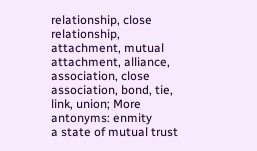relationship, close relationship, attachment, mutual attachment, alliance, association, close association, bond, tie, link, union; More
antonyms: enmity
a state of mutual trust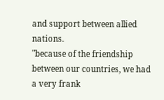and support between allied nations.
"because of the friendship between our countries, we had a very frank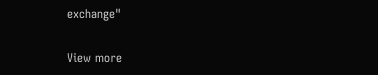exchange"

View more